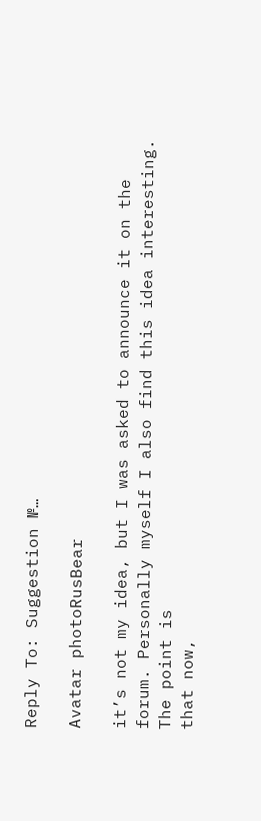Reply To: Suggestion №…

Avatar photoRusBear

it’s not my idea, but I was asked to announce it on the forum. Personally myself I also find this idea interesting.
The point is
that now,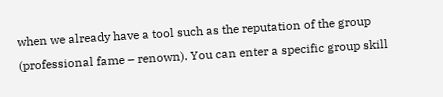when we already have a tool such as the reputation of the group (professional fame – renown). You can enter a specific group skill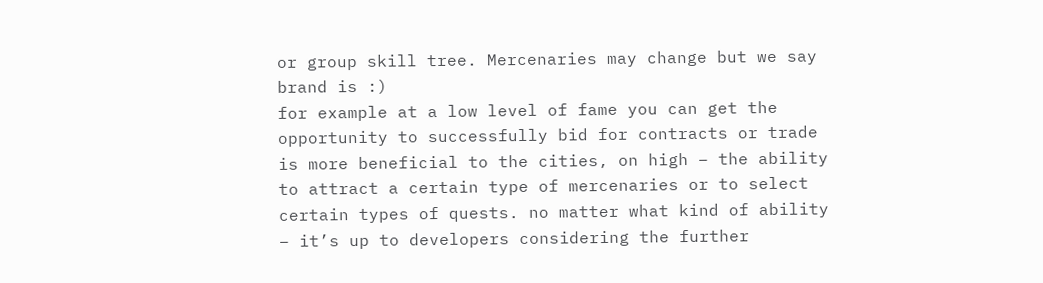or group skill tree. Mercenaries may change but we say brand is :)
for example at a low level of fame you can get the opportunity to successfully bid for contracts or trade is more beneficial to the cities, on high – the ability to attract a certain type of mercenaries or to select certain types of quests. no matter what kind of ability – it’s up to developers considering the further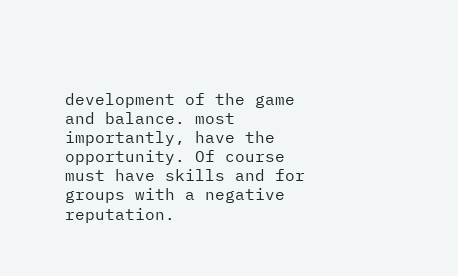development of the game and balance. most importantly, have the opportunity. Of course must have skills and for groups with a negative reputation.